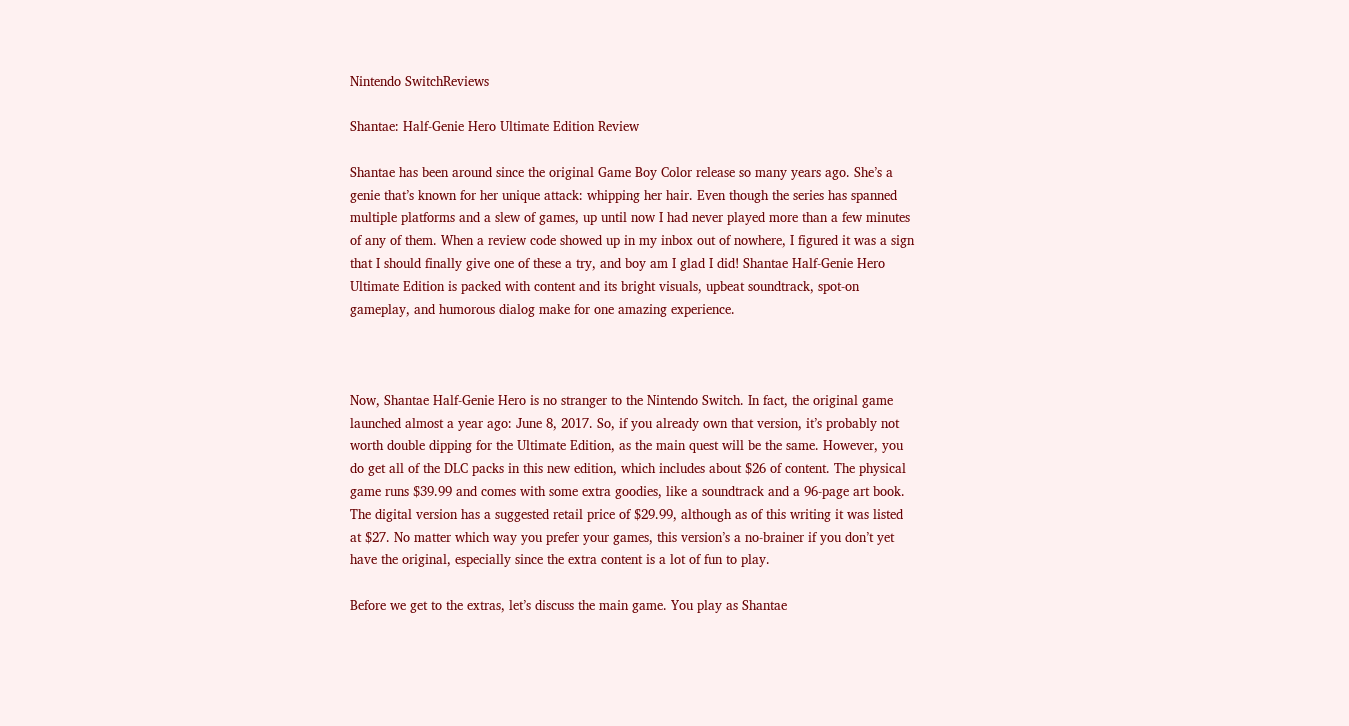Nintendo SwitchReviews

Shantae: Half-Genie Hero Ultimate Edition Review

Shantae has been around since the original Game Boy Color release so many years ago. She’s a genie that’s known for her unique attack: whipping her hair. Even though the series has spanned multiple platforms and a slew of games, up until now I had never played more than a few minutes of any of them. When a review code showed up in my inbox out of nowhere, I figured it was a sign that I should finally give one of these a try, and boy am I glad I did! Shantae Half-Genie Hero Ultimate Edition is packed with content and its bright visuals, upbeat soundtrack, spot-on gameplay, and humorous dialog make for one amazing experience.



Now, Shantae Half-Genie Hero is no stranger to the Nintendo Switch. In fact, the original game launched almost a year ago: June 8, 2017. So, if you already own that version, it’s probably not worth double dipping for the Ultimate Edition, as the main quest will be the same. However, you do get all of the DLC packs in this new edition, which includes about $26 of content. The physical game runs $39.99 and comes with some extra goodies, like a soundtrack and a 96-page art book. The digital version has a suggested retail price of $29.99, although as of this writing it was listed at $27. No matter which way you prefer your games, this version’s a no-brainer if you don’t yet have the original, especially since the extra content is a lot of fun to play.

Before we get to the extras, let’s discuss the main game. You play as Shantae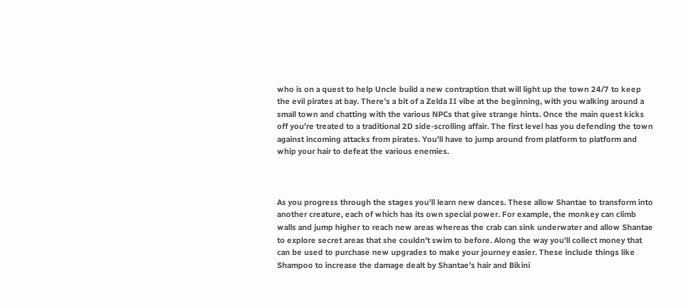who is on a quest to help Uncle build a new contraption that will light up the town 24/7 to keep the evil pirates at bay. There’s a bit of a Zelda II vibe at the beginning, with you walking around a small town and chatting with the various NPCs that give strange hints. Once the main quest kicks off you’re treated to a traditional 2D side-scrolling affair. The first level has you defending the town against incoming attacks from pirates. You’ll have to jump around from platform to platform and whip your hair to defeat the various enemies.



As you progress through the stages you’ll learn new dances. These allow Shantae to transform into another creature, each of which has its own special power. For example, the monkey can climb walls and jump higher to reach new areas whereas the crab can sink underwater and allow Shantae to explore secret areas that she couldn’t swim to before. Along the way you’ll collect money that can be used to purchase new upgrades to make your journey easier. These include things like Shampoo to increase the damage dealt by Shantae’s hair and Bikini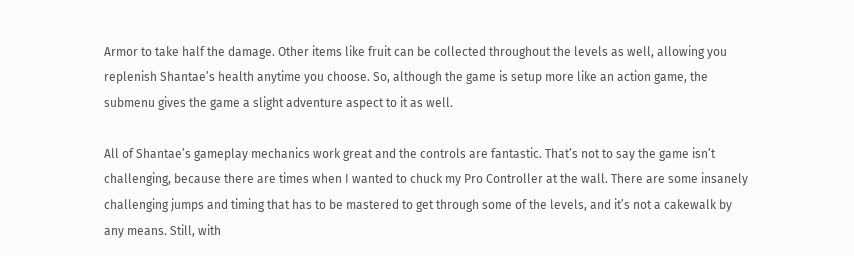Armor to take half the damage. Other items like fruit can be collected throughout the levels as well, allowing you replenish Shantae’s health anytime you choose. So, although the game is setup more like an action game, the submenu gives the game a slight adventure aspect to it as well.

All of Shantae’s gameplay mechanics work great and the controls are fantastic. That’s not to say the game isn’t challenging, because there are times when I wanted to chuck my Pro Controller at the wall. There are some insanely challenging jumps and timing that has to be mastered to get through some of the levels, and it’s not a cakewalk by any means. Still, with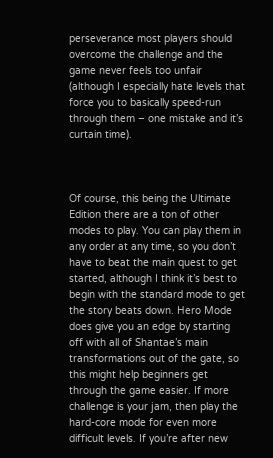perseverance most players should overcome the challenge and the game never feels too unfair (although I especially hate levels that force you to basically speed-run through them – one mistake and it’s curtain time).



Of course, this being the Ultimate Edition there are a ton of other modes to play. You can play them in any order at any time, so you don’t have to beat the main quest to get started, although I think it’s best to begin with the standard mode to get the story beats down. Hero Mode does give you an edge by starting off with all of Shantae’s main transformations out of the gate, so this might help beginners get through the game easier. If more challenge is your jam, then play the hard-core mode for even more difficult levels. If you’re after new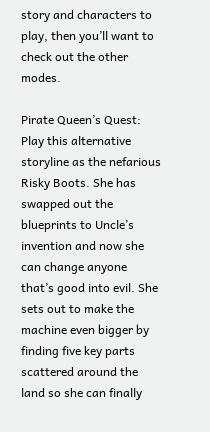story and characters to play, then you’ll want to check out the other modes.

Pirate Queen’s Quest: Play this alternative storyline as the nefarious Risky Boots. She has swapped out the blueprints to Uncle’s invention and now she can change anyone that’s good into evil. She sets out to make the machine even bigger by finding five key parts scattered around the land so she can finally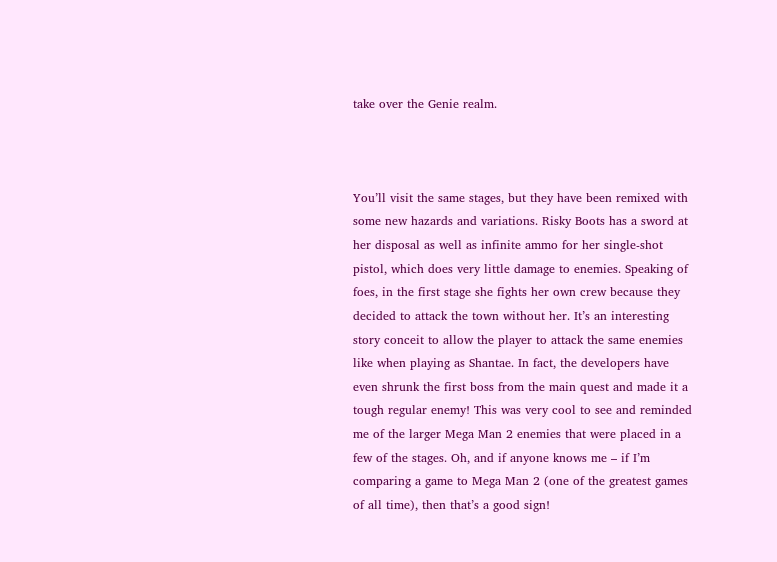take over the Genie realm.



You’ll visit the same stages, but they have been remixed with some new hazards and variations. Risky Boots has a sword at her disposal as well as infinite ammo for her single-shot pistol, which does very little damage to enemies. Speaking of foes, in the first stage she fights her own crew because they decided to attack the town without her. It’s an interesting story conceit to allow the player to attack the same enemies like when playing as Shantae. In fact, the developers have even shrunk the first boss from the main quest and made it a tough regular enemy! This was very cool to see and reminded me of the larger Mega Man 2 enemies that were placed in a few of the stages. Oh, and if anyone knows me – if I’m comparing a game to Mega Man 2 (one of the greatest games of all time), then that’s a good sign!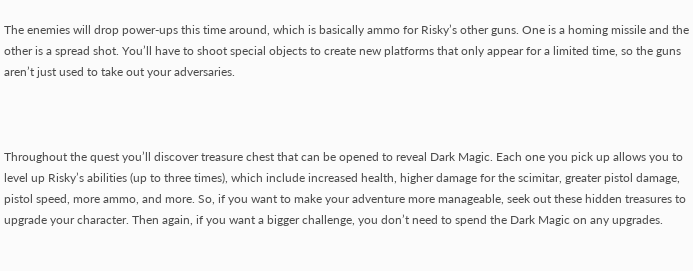The enemies will drop power-ups this time around, which is basically ammo for Risky’s other guns. One is a homing missile and the other is a spread shot. You’ll have to shoot special objects to create new platforms that only appear for a limited time, so the guns aren’t just used to take out your adversaries.



Throughout the quest you’ll discover treasure chest that can be opened to reveal Dark Magic. Each one you pick up allows you to level up Risky’s abilities (up to three times), which include increased health, higher damage for the scimitar, greater pistol damage, pistol speed, more ammo, and more. So, if you want to make your adventure more manageable, seek out these hidden treasures to upgrade your character. Then again, if you want a bigger challenge, you don’t need to spend the Dark Magic on any upgrades.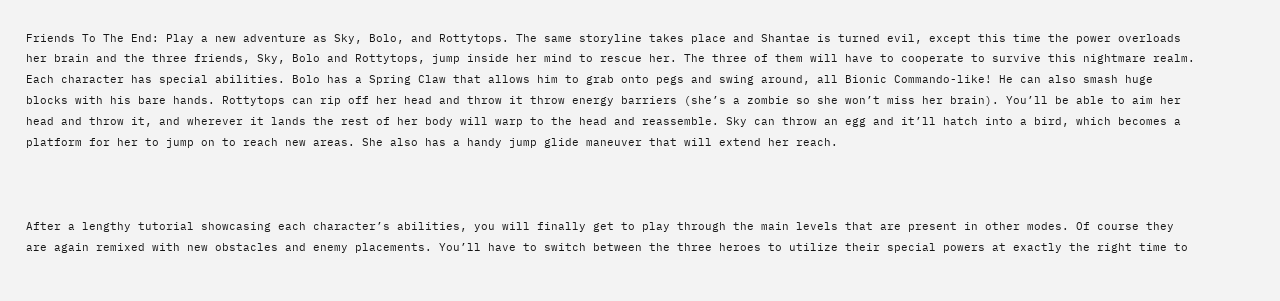Friends To The End: Play a new adventure as Sky, Bolo, and Rottytops. The same storyline takes place and Shantae is turned evil, except this time the power overloads her brain and the three friends, Sky, Bolo and Rottytops, jump inside her mind to rescue her. The three of them will have to cooperate to survive this nightmare realm. Each character has special abilities. Bolo has a Spring Claw that allows him to grab onto pegs and swing around, all Bionic Commando-like! He can also smash huge blocks with his bare hands. Rottytops can rip off her head and throw it throw energy barriers (she’s a zombie so she won’t miss her brain). You’ll be able to aim her head and throw it, and wherever it lands the rest of her body will warp to the head and reassemble. Sky can throw an egg and it’ll hatch into a bird, which becomes a platform for her to jump on to reach new areas. She also has a handy jump glide maneuver that will extend her reach.



After a lengthy tutorial showcasing each character’s abilities, you will finally get to play through the main levels that are present in other modes. Of course they are again remixed with new obstacles and enemy placements. You’ll have to switch between the three heroes to utilize their special powers at exactly the right time to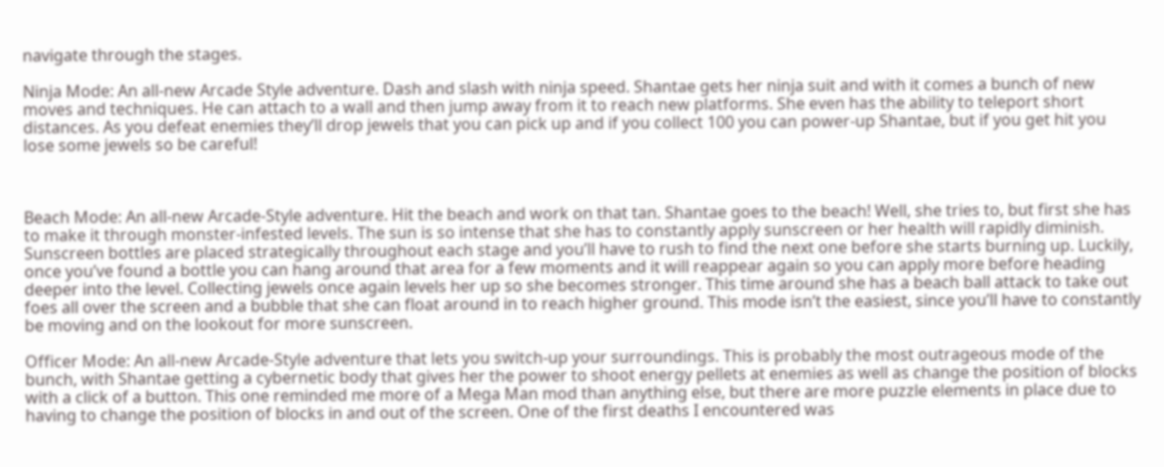navigate through the stages.

Ninja Mode: An all-new Arcade Style adventure. Dash and slash with ninja speed. Shantae gets her ninja suit and with it comes a bunch of new moves and techniques. He can attach to a wall and then jump away from it to reach new platforms. She even has the ability to teleport short distances. As you defeat enemies they’ll drop jewels that you can pick up and if you collect 100 you can power-up Shantae, but if you get hit you lose some jewels so be careful!



Beach Mode: An all-new Arcade-Style adventure. Hit the beach and work on that tan. Shantae goes to the beach! Well, she tries to, but first she has to make it through monster-infested levels. The sun is so intense that she has to constantly apply sunscreen or her health will rapidly diminish. Sunscreen bottles are placed strategically throughout each stage and you’ll have to rush to find the next one before she starts burning up. Luckily, once you’ve found a bottle you can hang around that area for a few moments and it will reappear again so you can apply more before heading deeper into the level. Collecting jewels once again levels her up so she becomes stronger. This time around she has a beach ball attack to take out foes all over the screen and a bubble that she can float around in to reach higher ground. This mode isn’t the easiest, since you’ll have to constantly be moving and on the lookout for more sunscreen.

Officer Mode: An all-new Arcade-Style adventure that lets you switch-up your surroundings. This is probably the most outrageous mode of the bunch, with Shantae getting a cybernetic body that gives her the power to shoot energy pellets at enemies as well as change the position of blocks with a click of a button. This one reminded me more of a Mega Man mod than anything else, but there are more puzzle elements in place due to having to change the position of blocks in and out of the screen. One of the first deaths I encountered was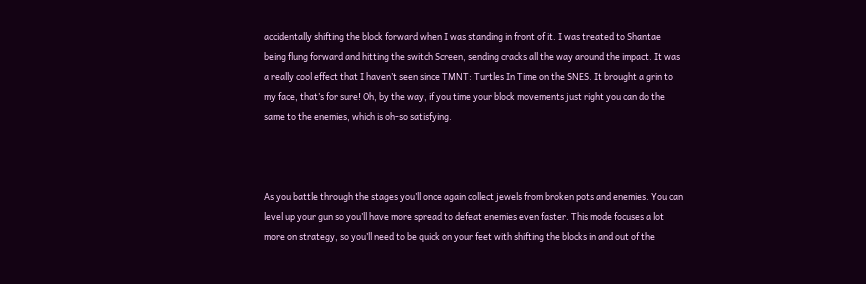accidentally shifting the block forward when I was standing in front of it. I was treated to Shantae being flung forward and hitting the switch Screen, sending cracks all the way around the impact. It was a really cool effect that I haven’t seen since TMNT: Turtles In Time on the SNES. It brought a grin to my face, that’s for sure! Oh, by the way, if you time your block movements just right you can do the same to the enemies, which is oh-so satisfying.



As you battle through the stages you’ll once again collect jewels from broken pots and enemies. You can level up your gun so you’ll have more spread to defeat enemies even faster. This mode focuses a lot more on strategy, so you’ll need to be quick on your feet with shifting the blocks in and out of the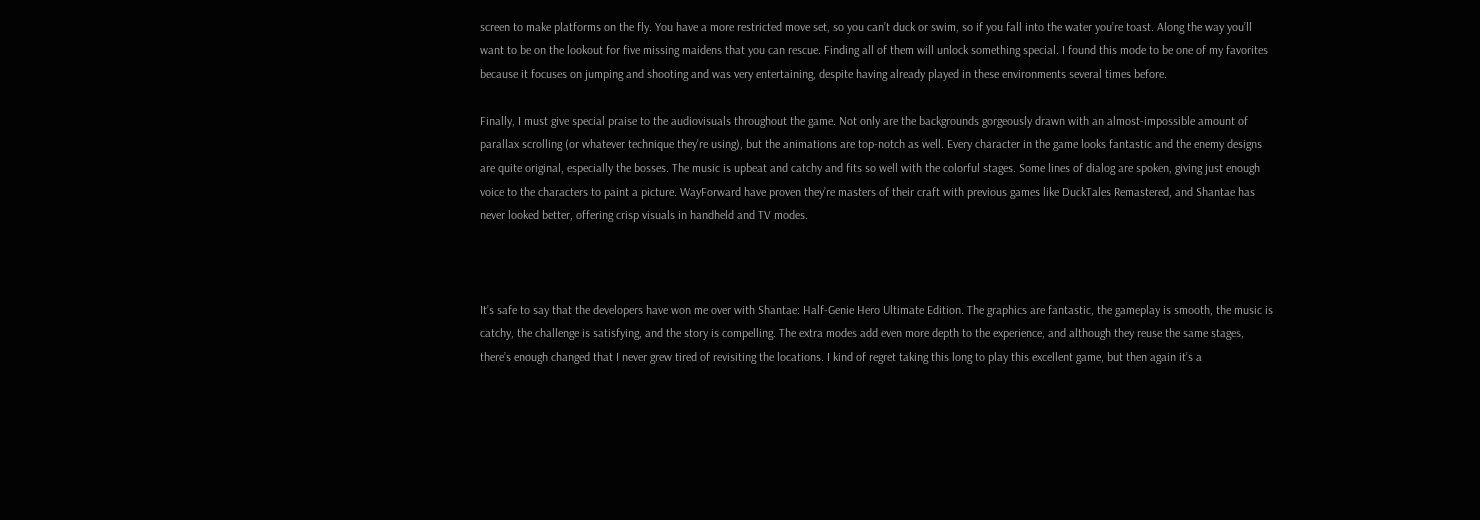screen to make platforms on the fly. You have a more restricted move set, so you can’t duck or swim, so if you fall into the water you’re toast. Along the way you’ll want to be on the lookout for five missing maidens that you can rescue. Finding all of them will unlock something special. I found this mode to be one of my favorites because it focuses on jumping and shooting and was very entertaining, despite having already played in these environments several times before.

Finally, I must give special praise to the audiovisuals throughout the game. Not only are the backgrounds gorgeously drawn with an almost-impossible amount of parallax scrolling (or whatever technique they’re using), but the animations are top-notch as well. Every character in the game looks fantastic and the enemy designs are quite original, especially the bosses. The music is upbeat and catchy and fits so well with the colorful stages. Some lines of dialog are spoken, giving just enough voice to the characters to paint a picture. WayForward have proven they’re masters of their craft with previous games like DuckTales Remastered, and Shantae has never looked better, offering crisp visuals in handheld and TV modes.



It’s safe to say that the developers have won me over with Shantae: Half-Genie Hero Ultimate Edition. The graphics are fantastic, the gameplay is smooth, the music is catchy, the challenge is satisfying, and the story is compelling. The extra modes add even more depth to the experience, and although they reuse the same stages, there’s enough changed that I never grew tired of revisiting the locations. I kind of regret taking this long to play this excellent game, but then again it’s a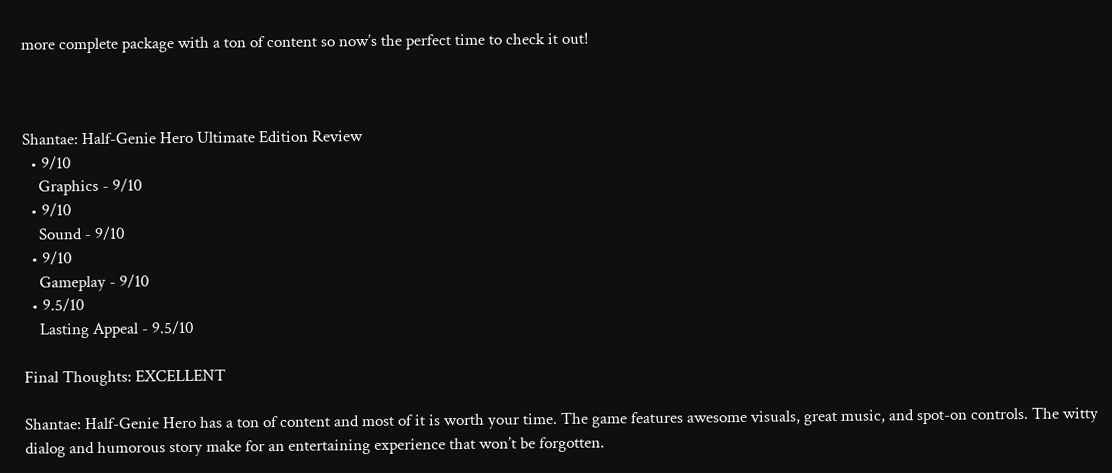more complete package with a ton of content so now’s the perfect time to check it out!



Shantae: Half-Genie Hero Ultimate Edition Review
  • 9/10
    Graphics - 9/10
  • 9/10
    Sound - 9/10
  • 9/10
    Gameplay - 9/10
  • 9.5/10
    Lasting Appeal - 9.5/10

Final Thoughts: EXCELLENT

Shantae: Half-Genie Hero has a ton of content and most of it is worth your time. The game features awesome visuals, great music, and spot-on controls. The witty dialog and humorous story make for an entertaining experience that won’t be forgotten.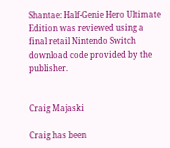Shantae: Half-Genie Hero Ultimate Edition was reviewed using a final retail Nintendo Switch download code provided by the publisher.


Craig Majaski

Craig has been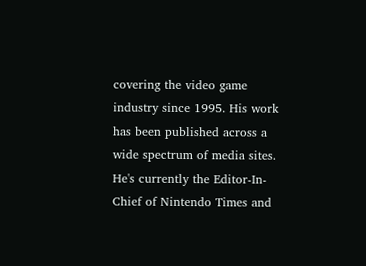covering the video game industry since 1995. His work has been published across a wide spectrum of media sites. He's currently the Editor-In-Chief of Nintendo Times and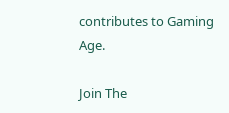contributes to Gaming Age.

Join The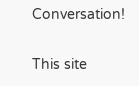Conversation!

This site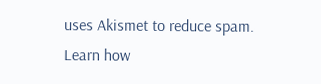uses Akismet to reduce spam. Learn how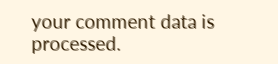your comment data is processed.